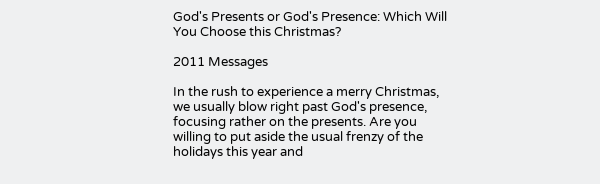God's Presents or God's Presence: Which Will You Choose this Christmas?

2011 Messages

In the rush to experience a merry Christmas, we usually blow right past God's presence, focusing rather on the presents. Are you willing to put aside the usual frenzy of the holidays this year and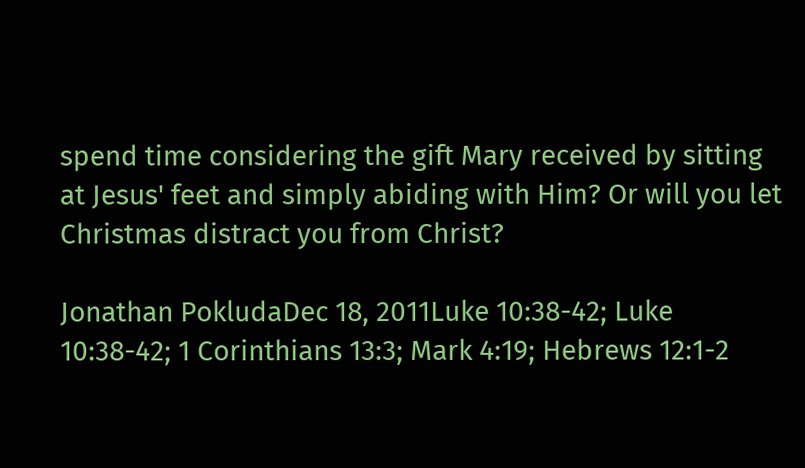spend time considering the gift Mary received by sitting at Jesus' feet and simply abiding with Him? Or will you let Christmas distract you from Christ?

Jonathan PokludaDec 18, 2011Luke 10:38-42; Luke 10:38-42; 1 Corinthians 13:3; Mark 4:19; Hebrews 12:1-2